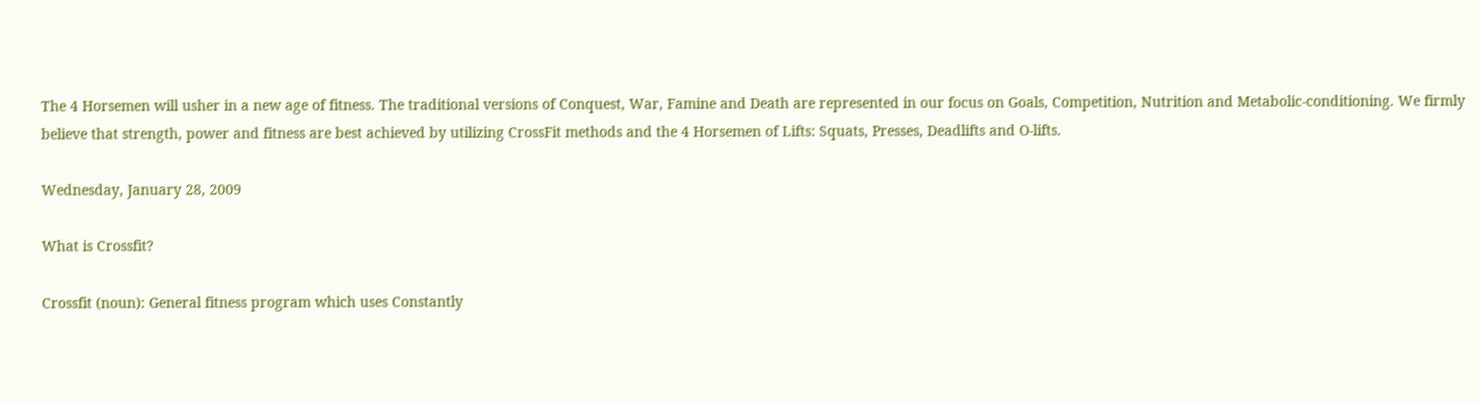The 4 Horsemen will usher in a new age of fitness. The traditional versions of Conquest, War, Famine and Death are represented in our focus on Goals, Competition, Nutrition and Metabolic-conditioning. We firmly believe that strength, power and fitness are best achieved by utilizing CrossFit methods and the 4 Horsemen of Lifts: Squats, Presses, Deadlifts and O-lifts.

Wednesday, January 28, 2009

What is Crossfit?

Crossfit (noun): General fitness program which uses Constantly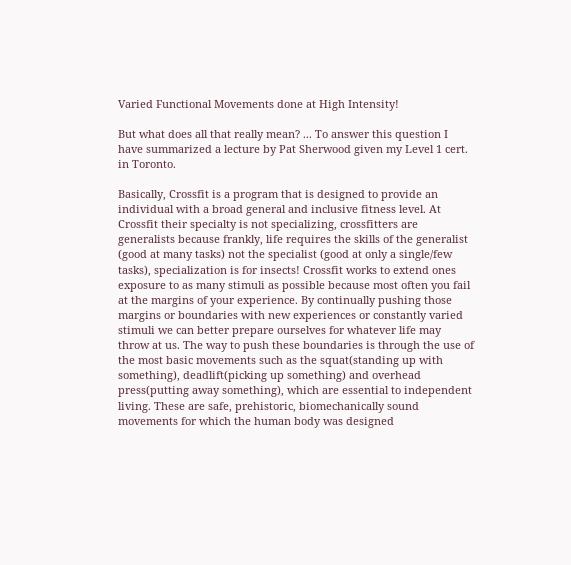Varied Functional Movements done at High Intensity!

But what does all that really mean? ... To answer this question I have summarized a lecture by Pat Sherwood given my Level 1 cert. in Toronto.

Basically, Crossfit is a program that is designed to provide an individual with a broad general and inclusive fitness level. At Crossfit their specialty is not specializing, crossfitters are generalists because frankly, life requires the skills of the generalist (good at many tasks) not the specialist (good at only a single/few tasks), specialization is for insects! Crossfit works to extend ones exposure to as many stimuli as possible because most often you fail at the margins of your experience. By continually pushing those margins or boundaries with new experiences or constantly varied stimuli we can better prepare ourselves for whatever life may throw at us. The way to push these boundaries is through the use of the most basic movements such as the squat(standing up with something), deadlift(picking up something) and overhead press(putting away something), which are essential to independent living. These are safe, prehistoric, biomechanically sound movements for which the human body was designed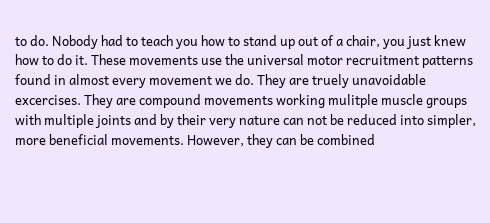to do. Nobody had to teach you how to stand up out of a chair, you just knew how to do it. These movements use the universal motor recruitment patterns found in almost every movement we do. They are truely unavoidable excercises. They are compound movements working mulitple muscle groups with multiple joints and by their very nature can not be reduced into simpler, more beneficial movements. However, they can be combined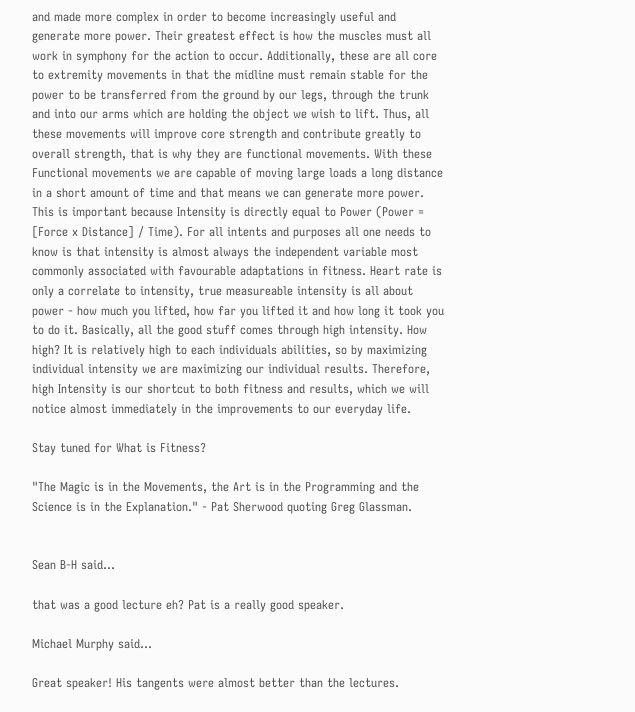and made more complex in order to become increasingly useful and generate more power. Their greatest effect is how the muscles must all work in symphony for the action to occur. Additionally, these are all core to extremity movements in that the midline must remain stable for the power to be transferred from the ground by our legs, through the trunk and into our arms which are holding the object we wish to lift. Thus, all these movements will improve core strength and contribute greatly to overall strength, that is why they are functional movements. With these Functional movements we are capable of moving large loads a long distance in a short amount of time and that means we can generate more power. This is important because Intensity is directly equal to Power (Power = [Force x Distance] / Time). For all intents and purposes all one needs to know is that intensity is almost always the independent variable most commonly associated with favourable adaptations in fitness. Heart rate is only a correlate to intensity, true measureable intensity is all about power - how much you lifted, how far you lifted it and how long it took you to do it. Basically, all the good stuff comes through high intensity. How high? It is relatively high to each individuals abilities, so by maximizing individual intensity we are maximizing our individual results. Therefore, high Intensity is our shortcut to both fitness and results, which we will notice almost immediately in the improvements to our everyday life.

Stay tuned for What is Fitness?

"The Magic is in the Movements, the Art is in the Programming and the Science is in the Explanation." - Pat Sherwood quoting Greg Glassman.


Sean B-H said...

that was a good lecture eh? Pat is a really good speaker.

Michael Murphy said...

Great speaker! His tangents were almost better than the lectures.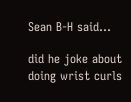Sean B-H said...

did he joke about doing wrist curls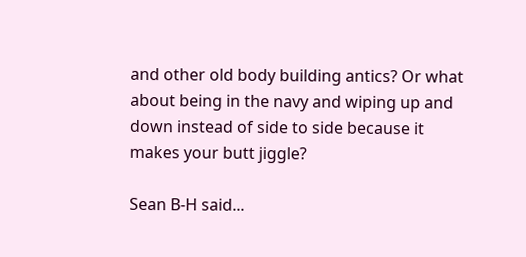and other old body building antics? Or what about being in the navy and wiping up and down instead of side to side because it makes your butt jiggle?

Sean B-H said...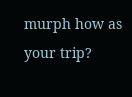murph how as your trip?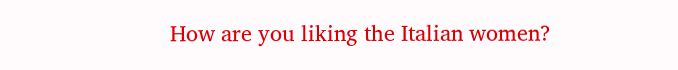How are you liking the Italian women?